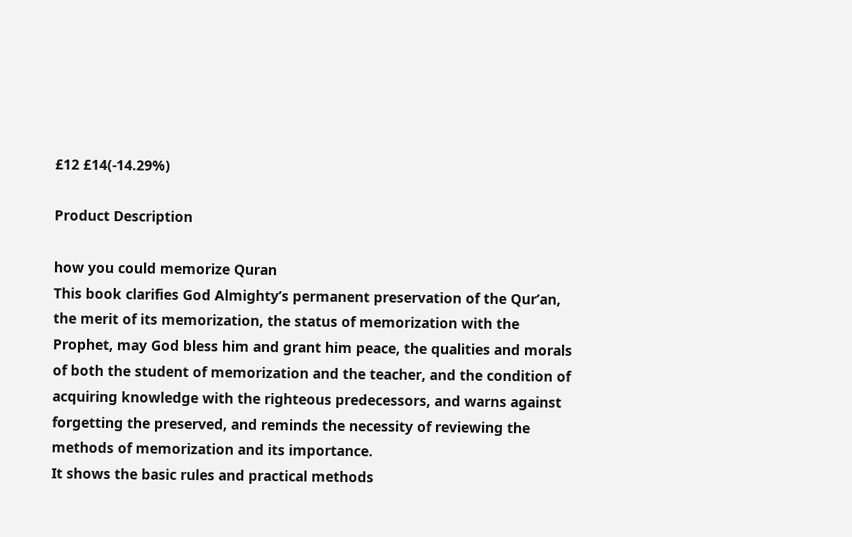£12 £14(-14.29%)

Product Description

how you could memorize Quran
This book clarifies God Almighty’s permanent preservation of the Qur’an, the merit of its memorization, the status of memorization with the Prophet, may God bless him and grant him peace, the qualities and morals of both the student of memorization and the teacher, and the condition of acquiring knowledge with the righteous predecessors, and warns against forgetting the preserved, and reminds the necessity of reviewing the methods of memorization and its importance.
It shows the basic rules and practical methods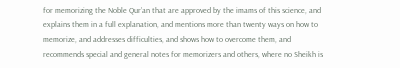for memorizing the Noble Qur’an that are approved by the imams of this science, and explains them in a full explanation, and mentions more than twenty ways on how to memorize, and addresses difficulties, and shows how to overcome them, and recommends special and general notes for memorizers and others, where no Sheikh is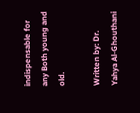indispensable for any Both young and old.

Written by: Dr. Yahya Al-Ghouthani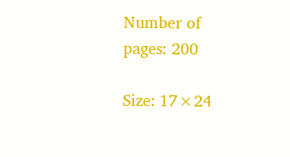Number of pages: 200

Size: 17×24